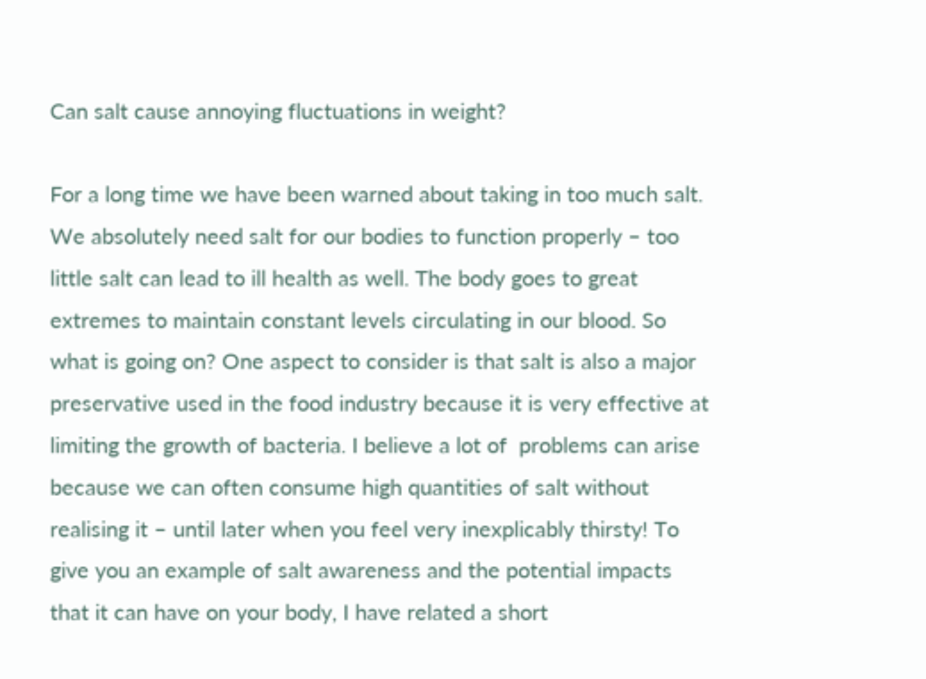Can salt cause annoying fluctuations in weight?

For a long time we have been warned about taking in too much salt. We absolutely need salt for our bodies to function properly – too little salt can lead to ill health as well. The body goes to great extremes to maintain constant levels circulating in our blood. So what is going on? One aspect to consider is that salt is also a major preservative used in the food industry because it is very effective at limiting the growth of bacteria. I believe a lot of  problems can arise because we can often consume high quantities of salt without realising it – until later when you feel very inexplicably thirsty! To give you an example of salt awareness and the potential impacts that it can have on your body, I have related a short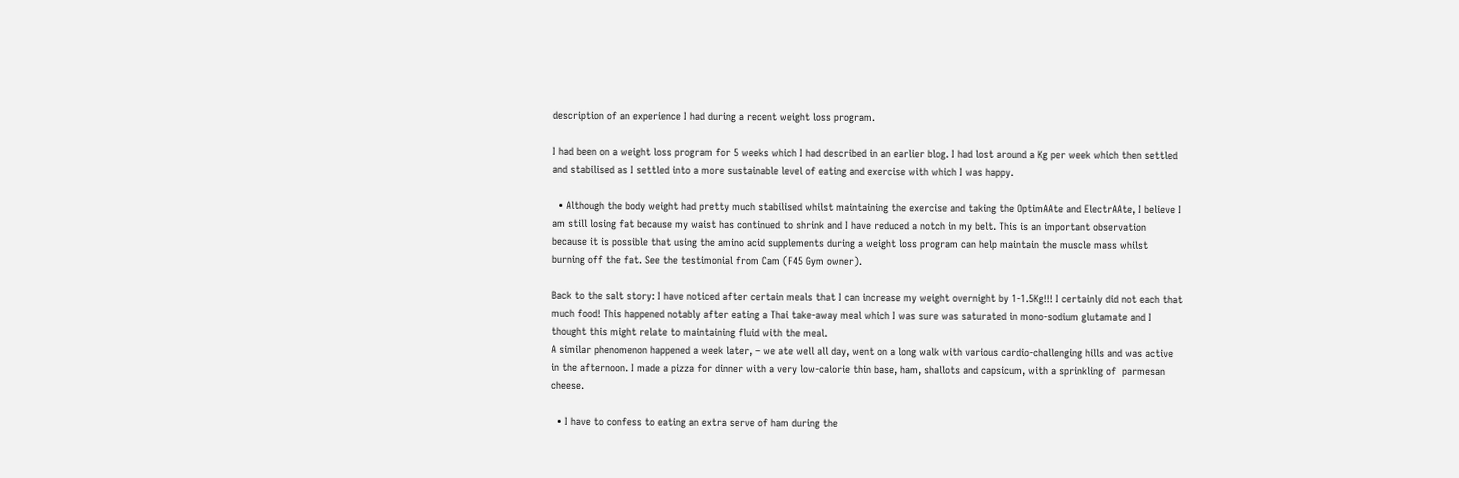description of an experience I had during a recent weight loss program.

I had been on a weight loss program for 5 weeks which I had described in an earlier blog. I had lost around a Kg per week which then settled and stabilised as I settled into a more sustainable level of eating and exercise with which I was happy.

  • Although the body weight had pretty much stabilised whilst maintaining the exercise and taking the OptimAAte and ElectrAAte, I believe I am still losing fat because my waist has continued to shrink and I have reduced a notch in my belt. This is an important observation because it is possible that using the amino acid supplements during a weight loss program can help maintain the muscle mass whilst burning off the fat. See the testimonial from Cam (F45 Gym owner).

Back to the salt story: I have noticed after certain meals that I can increase my weight overnight by 1-1.5Kg!!! I certainly did not each that much food! This happened notably after eating a Thai take-away meal which I was sure was saturated in mono-sodium glutamate and I thought this might relate to maintaining fluid with the meal.
A similar phenomenon happened a week later, – we ate well all day, went on a long walk with various cardio-challenging hills and was active in the afternoon. I made a pizza for dinner with a very low-calorie thin base, ham, shallots and capsicum, with a sprinkling of  parmesan cheese.

  • I have to confess to eating an extra serve of ham during the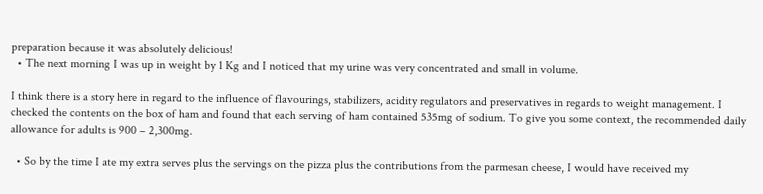preparation because it was absolutely delicious!
  • The next morning I was up in weight by 1 Kg and I noticed that my urine was very concentrated and small in volume.

I think there is a story here in regard to the influence of flavourings, stabilizers, acidity regulators and preservatives in regards to weight management. I checked the contents on the box of ham and found that each serving of ham contained 535mg of sodium. To give you some context, the recommended daily allowance for adults is 900 – 2,300mg.

  • So by the time I ate my extra serves plus the servings on the pizza plus the contributions from the parmesan cheese, I would have received my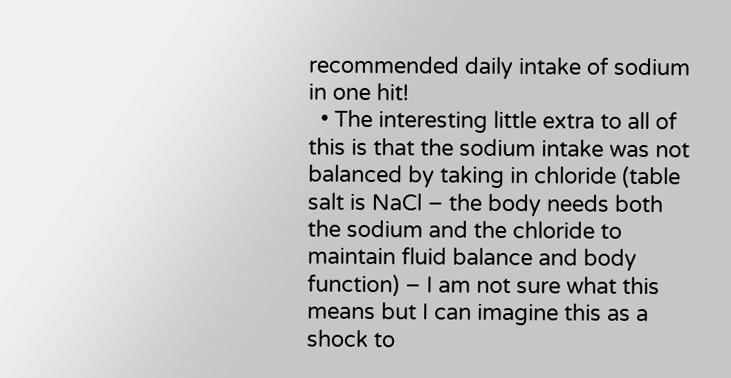recommended daily intake of sodium in one hit!
  • The interesting little extra to all of this is that the sodium intake was not balanced by taking in chloride (table salt is NaCl – the body needs both the sodium and the chloride to maintain fluid balance and body function) – I am not sure what this means but I can imagine this as a shock to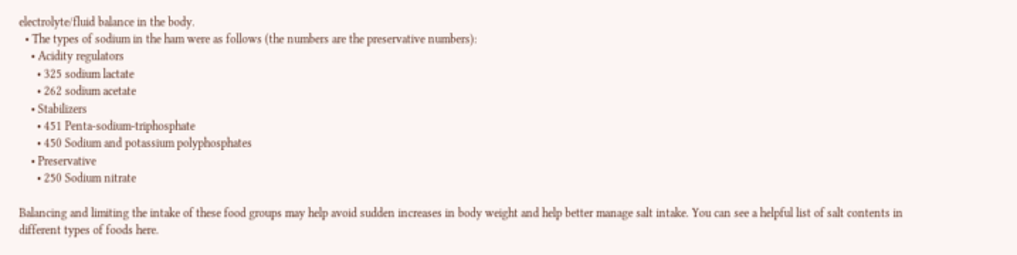electrolyte/fluid balance in the body.
  • The types of sodium in the ham were as follows (the numbers are the preservative numbers):
    • Acidity regulators
      • 325 sodium lactate
      • 262 sodium acetate
    • Stabilizers
      • 451 Penta-sodium-triphosphate
      • 450 Sodium and potassium polyphosphates
    • Preservative
      • 250 Sodium nitrate

Balancing and limiting the intake of these food groups may help avoid sudden increases in body weight and help better manage salt intake. You can see a helpful list of salt contents in different types of foods here.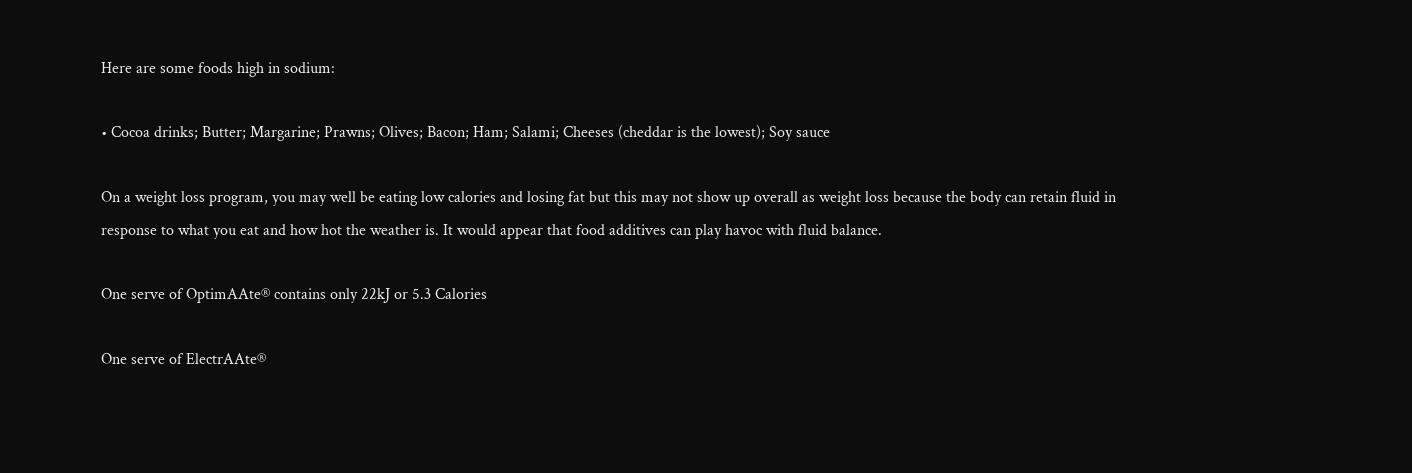Here are some foods high in sodium:

• Cocoa drinks; Butter; Margarine; Prawns; Olives; Bacon; Ham; Salami; Cheeses (cheddar is the lowest); Soy sauce

On a weight loss program, you may well be eating low calories and losing fat but this may not show up overall as weight loss because the body can retain fluid in response to what you eat and how hot the weather is. It would appear that food additives can play havoc with fluid balance.

One serve of OptimAAte® contains only 22kJ or 5.3 Calories

One serve of ElectrAAte®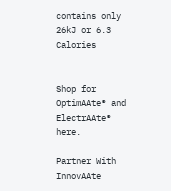contains only 26kJ or 6.3 Calories


Shop for OptimAAte® and ElectrAAte® here.

Partner With InnovAAte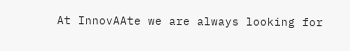At InnovAAte we are always looking for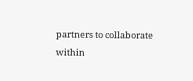partners to collaborate within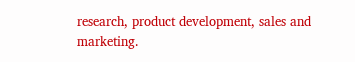research, product development, sales and marketing.